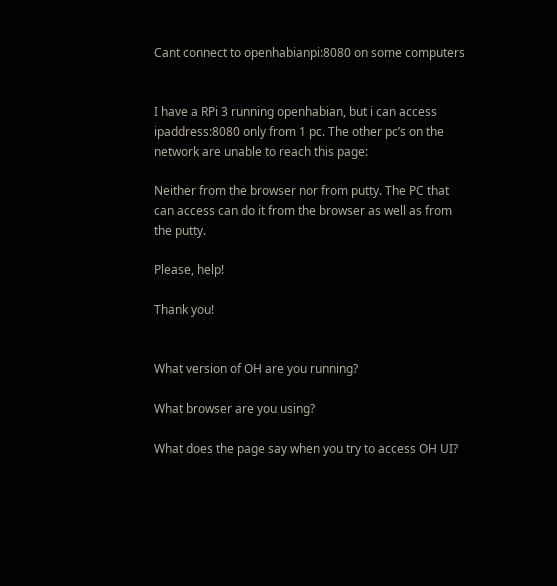Cant connect to openhabianpi:8080 on some computers


I have a RPi 3 running openhabian, but i can access ipaddress:8080 only from 1 pc. The other pc’s on the network are unable to reach this page:

Neither from the browser nor from putty. The PC that can access can do it from the browser as well as from the putty.

Please, help!

Thank you!


What version of OH are you running?

What browser are you using?

What does the page say when you try to access OH UI?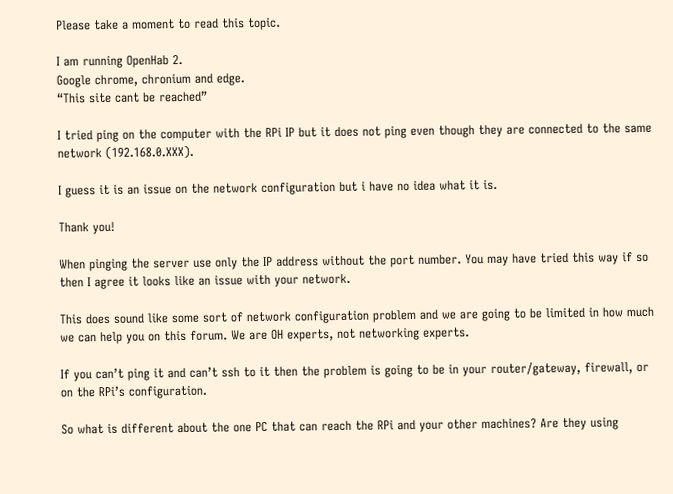Please take a moment to read this topic.

I am running OpenHab 2.
Google chrome, chronium and edge.
“This site cant be reached”

I tried ping on the computer with the RPi IP but it does not ping even though they are connected to the same network (192.168.0.XXX).

I guess it is an issue on the network configuration but i have no idea what it is.

Thank you!

When pinging the server use only the IP address without the port number. You may have tried this way if so then I agree it looks like an issue with your network.

This does sound like some sort of network configuration problem and we are going to be limited in how much we can help you on this forum. We are OH experts, not networking experts.

If you can’t ping it and can’t ssh to it then the problem is going to be in your router/gateway, firewall, or on the RPi’s configuration.

So what is different about the one PC that can reach the RPi and your other machines? Are they using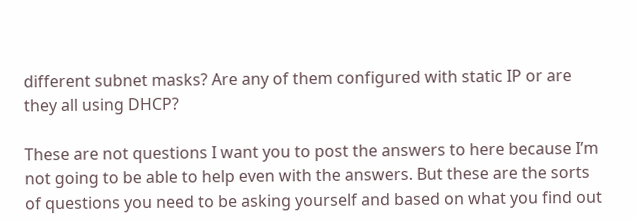different subnet masks? Are any of them configured with static IP or are they all using DHCP?

These are not questions I want you to post the answers to here because I’m not going to be able to help even with the answers. But these are the sorts of questions you need to be asking yourself and based on what you find out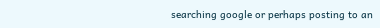searching google or perhaps posting to an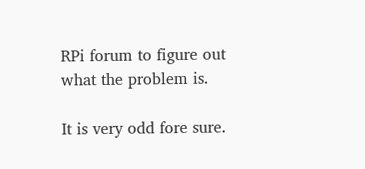RPi forum to figure out what the problem is.

It is very odd fore sure.